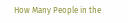How Many People in the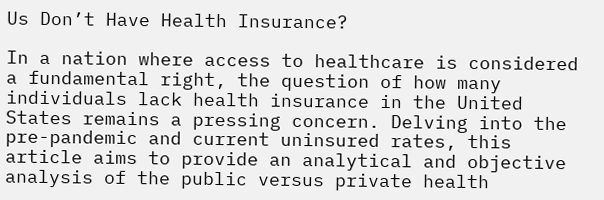Us Don’t Have Health Insurance?

In a nation where access to healthcare is considered a fundamental right, the question of how many individuals lack health insurance in the United States remains a pressing concern. Delving into the pre-pandemic and current uninsured rates, this article aims to provide an analytical and objective analysis of the public versus private health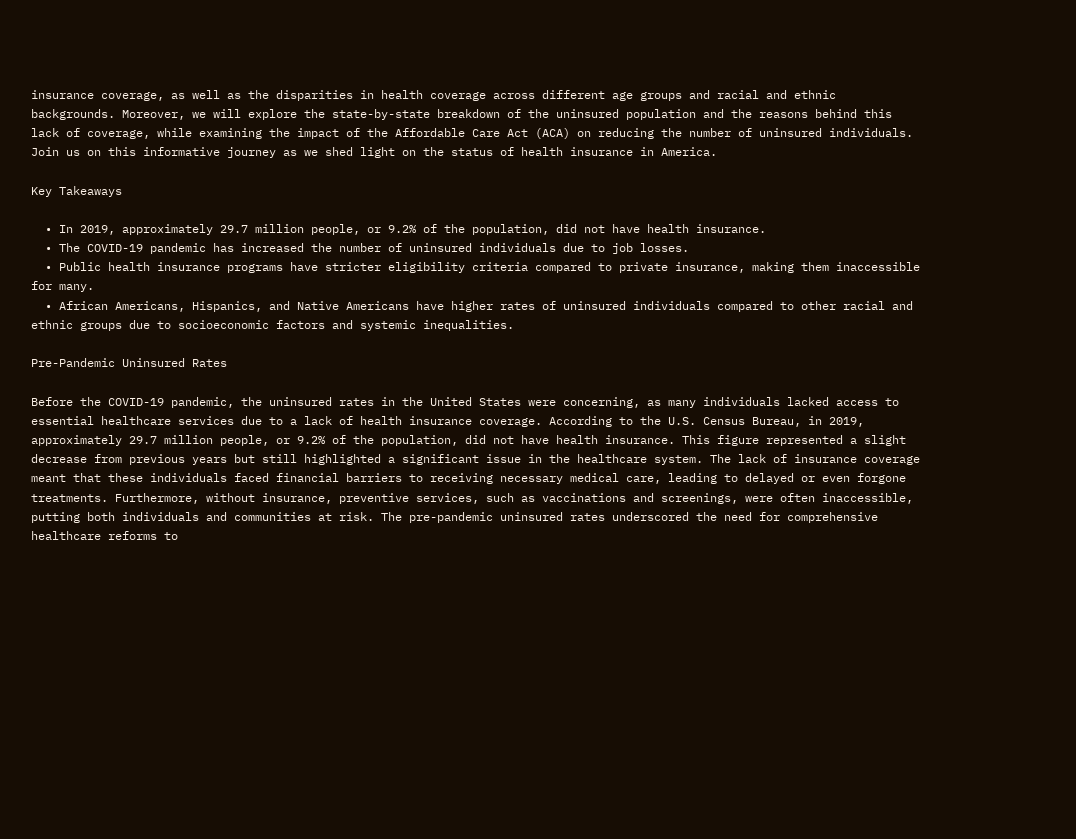insurance coverage, as well as the disparities in health coverage across different age groups and racial and ethnic backgrounds. Moreover, we will explore the state-by-state breakdown of the uninsured population and the reasons behind this lack of coverage, while examining the impact of the Affordable Care Act (ACA) on reducing the number of uninsured individuals. Join us on this informative journey as we shed light on the status of health insurance in America.

Key Takeaways

  • In 2019, approximately 29.7 million people, or 9.2% of the population, did not have health insurance.
  • The COVID-19 pandemic has increased the number of uninsured individuals due to job losses.
  • Public health insurance programs have stricter eligibility criteria compared to private insurance, making them inaccessible for many.
  • African Americans, Hispanics, and Native Americans have higher rates of uninsured individuals compared to other racial and ethnic groups due to socioeconomic factors and systemic inequalities.

Pre-Pandemic Uninsured Rates

Before the COVID-19 pandemic, the uninsured rates in the United States were concerning, as many individuals lacked access to essential healthcare services due to a lack of health insurance coverage. According to the U.S. Census Bureau, in 2019, approximately 29.7 million people, or 9.2% of the population, did not have health insurance. This figure represented a slight decrease from previous years but still highlighted a significant issue in the healthcare system. The lack of insurance coverage meant that these individuals faced financial barriers to receiving necessary medical care, leading to delayed or even forgone treatments. Furthermore, without insurance, preventive services, such as vaccinations and screenings, were often inaccessible, putting both individuals and communities at risk. The pre-pandemic uninsured rates underscored the need for comprehensive healthcare reforms to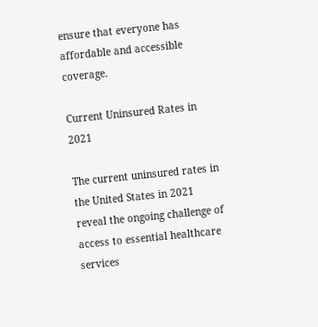ensure that everyone has affordable and accessible coverage.

Current Uninsured Rates in 2021

The current uninsured rates in the United States in 2021 reveal the ongoing challenge of access to essential healthcare services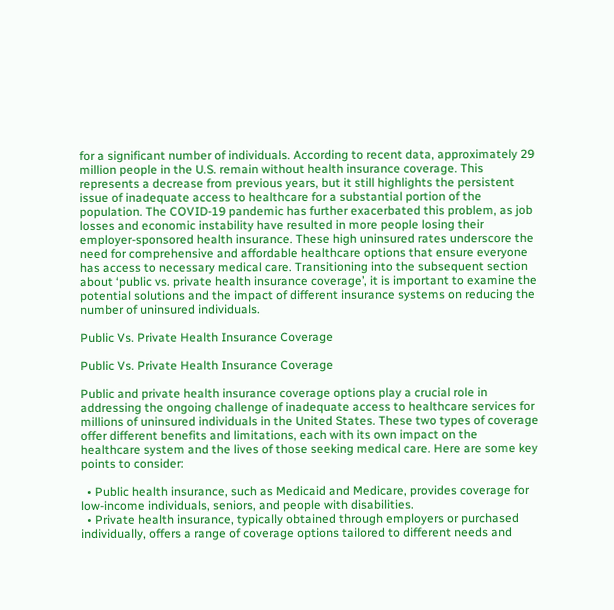for a significant number of individuals. According to recent data, approximately 29 million people in the U.S. remain without health insurance coverage. This represents a decrease from previous years, but it still highlights the persistent issue of inadequate access to healthcare for a substantial portion of the population. The COVID-19 pandemic has further exacerbated this problem, as job losses and economic instability have resulted in more people losing their employer-sponsored health insurance. These high uninsured rates underscore the need for comprehensive and affordable healthcare options that ensure everyone has access to necessary medical care. Transitioning into the subsequent section about ‘public vs. private health insurance coverage’, it is important to examine the potential solutions and the impact of different insurance systems on reducing the number of uninsured individuals.

Public Vs. Private Health Insurance Coverage

Public Vs. Private Health Insurance Coverage

Public and private health insurance coverage options play a crucial role in addressing the ongoing challenge of inadequate access to healthcare services for millions of uninsured individuals in the United States. These two types of coverage offer different benefits and limitations, each with its own impact on the healthcare system and the lives of those seeking medical care. Here are some key points to consider:

  • Public health insurance, such as Medicaid and Medicare, provides coverage for low-income individuals, seniors, and people with disabilities.
  • Private health insurance, typically obtained through employers or purchased individually, offers a range of coverage options tailored to different needs and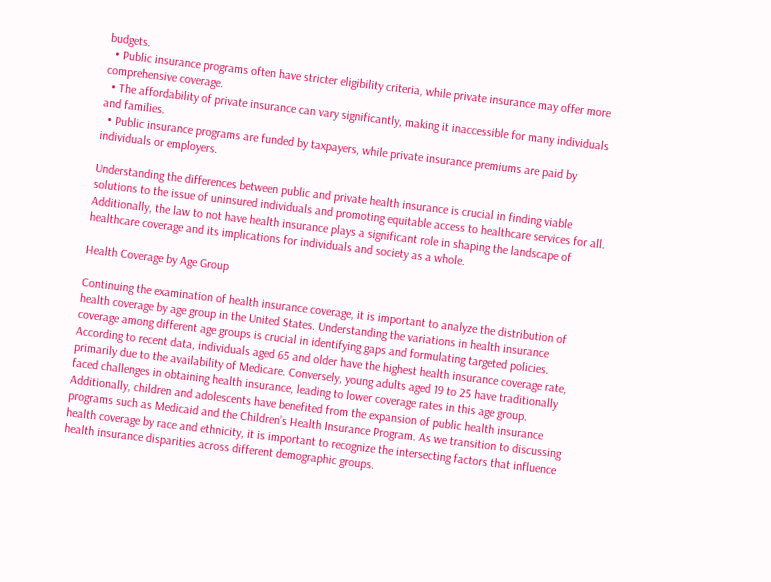budgets.
  • Public insurance programs often have stricter eligibility criteria, while private insurance may offer more comprehensive coverage.
  • The affordability of private insurance can vary significantly, making it inaccessible for many individuals and families.
  • Public insurance programs are funded by taxpayers, while private insurance premiums are paid by individuals or employers.

Understanding the differences between public and private health insurance is crucial in finding viable solutions to the issue of uninsured individuals and promoting equitable access to healthcare services for all. Additionally, the law to not have health insurance plays a significant role in shaping the landscape of healthcare coverage and its implications for individuals and society as a whole.

Health Coverage by Age Group

Continuing the examination of health insurance coverage, it is important to analyze the distribution of health coverage by age group in the United States. Understanding the variations in health insurance coverage among different age groups is crucial in identifying gaps and formulating targeted policies. According to recent data, individuals aged 65 and older have the highest health insurance coverage rate, primarily due to the availability of Medicare. Conversely, young adults aged 19 to 25 have traditionally faced challenges in obtaining health insurance, leading to lower coverage rates in this age group. Additionally, children and adolescents have benefited from the expansion of public health insurance programs such as Medicaid and the Children’s Health Insurance Program. As we transition to discussing health coverage by race and ethnicity, it is important to recognize the intersecting factors that influence health insurance disparities across different demographic groups.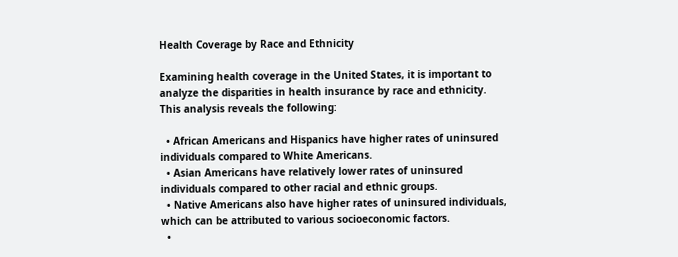Health Coverage by Race and Ethnicity

Examining health coverage in the United States, it is important to analyze the disparities in health insurance by race and ethnicity. This analysis reveals the following:

  • African Americans and Hispanics have higher rates of uninsured individuals compared to White Americans.
  • Asian Americans have relatively lower rates of uninsured individuals compared to other racial and ethnic groups.
  • Native Americans also have higher rates of uninsured individuals, which can be attributed to various socioeconomic factors.
  •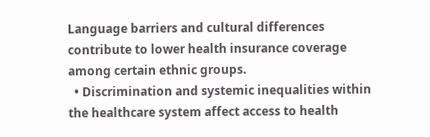Language barriers and cultural differences contribute to lower health insurance coverage among certain ethnic groups.
  • Discrimination and systemic inequalities within the healthcare system affect access to health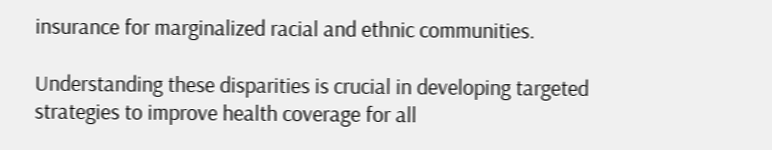insurance for marginalized racial and ethnic communities.

Understanding these disparities is crucial in developing targeted strategies to improve health coverage for all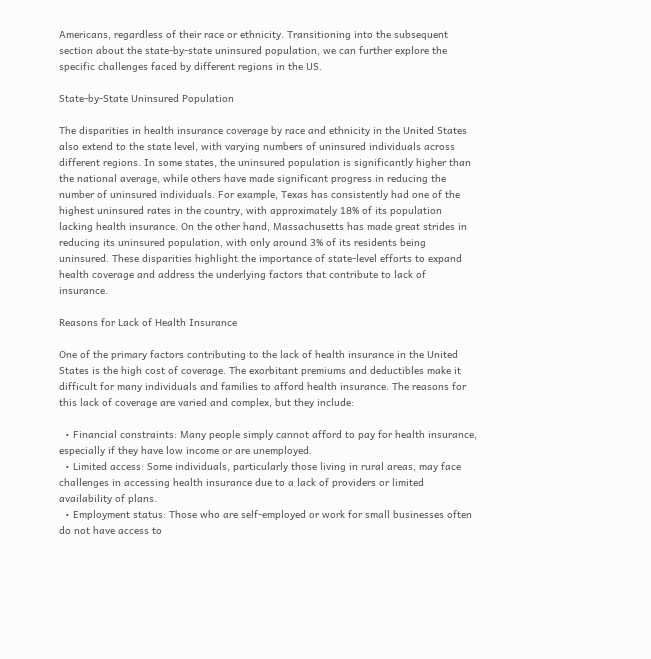Americans, regardless of their race or ethnicity. Transitioning into the subsequent section about the state-by-state uninsured population, we can further explore the specific challenges faced by different regions in the US.

State-by-State Uninsured Population

The disparities in health insurance coverage by race and ethnicity in the United States also extend to the state level, with varying numbers of uninsured individuals across different regions. In some states, the uninsured population is significantly higher than the national average, while others have made significant progress in reducing the number of uninsured individuals. For example, Texas has consistently had one of the highest uninsured rates in the country, with approximately 18% of its population lacking health insurance. On the other hand, Massachusetts has made great strides in reducing its uninsured population, with only around 3% of its residents being uninsured. These disparities highlight the importance of state-level efforts to expand health coverage and address the underlying factors that contribute to lack of insurance.

Reasons for Lack of Health Insurance

One of the primary factors contributing to the lack of health insurance in the United States is the high cost of coverage. The exorbitant premiums and deductibles make it difficult for many individuals and families to afford health insurance. The reasons for this lack of coverage are varied and complex, but they include:

  • Financial constraints: Many people simply cannot afford to pay for health insurance, especially if they have low income or are unemployed.
  • Limited access: Some individuals, particularly those living in rural areas, may face challenges in accessing health insurance due to a lack of providers or limited availability of plans.
  • Employment status: Those who are self-employed or work for small businesses often do not have access to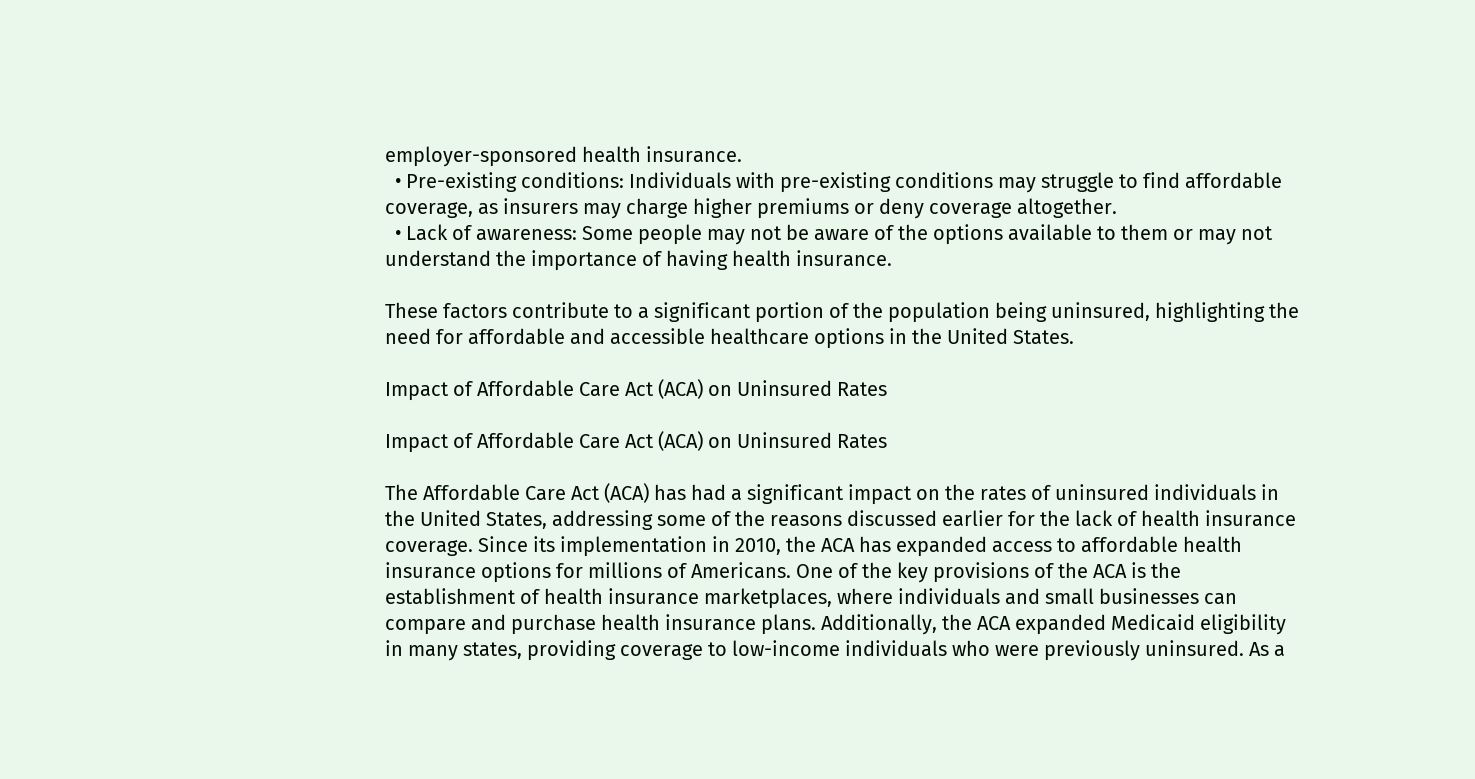employer-sponsored health insurance.
  • Pre-existing conditions: Individuals with pre-existing conditions may struggle to find affordable coverage, as insurers may charge higher premiums or deny coverage altogether.
  • Lack of awareness: Some people may not be aware of the options available to them or may not understand the importance of having health insurance.

These factors contribute to a significant portion of the population being uninsured, highlighting the need for affordable and accessible healthcare options in the United States.

Impact of Affordable Care Act (ACA) on Uninsured Rates

Impact of Affordable Care Act (ACA) on Uninsured Rates

The Affordable Care Act (ACA) has had a significant impact on the rates of uninsured individuals in the United States, addressing some of the reasons discussed earlier for the lack of health insurance coverage. Since its implementation in 2010, the ACA has expanded access to affordable health insurance options for millions of Americans. One of the key provisions of the ACA is the establishment of health insurance marketplaces, where individuals and small businesses can compare and purchase health insurance plans. Additionally, the ACA expanded Medicaid eligibility in many states, providing coverage to low-income individuals who were previously uninsured. As a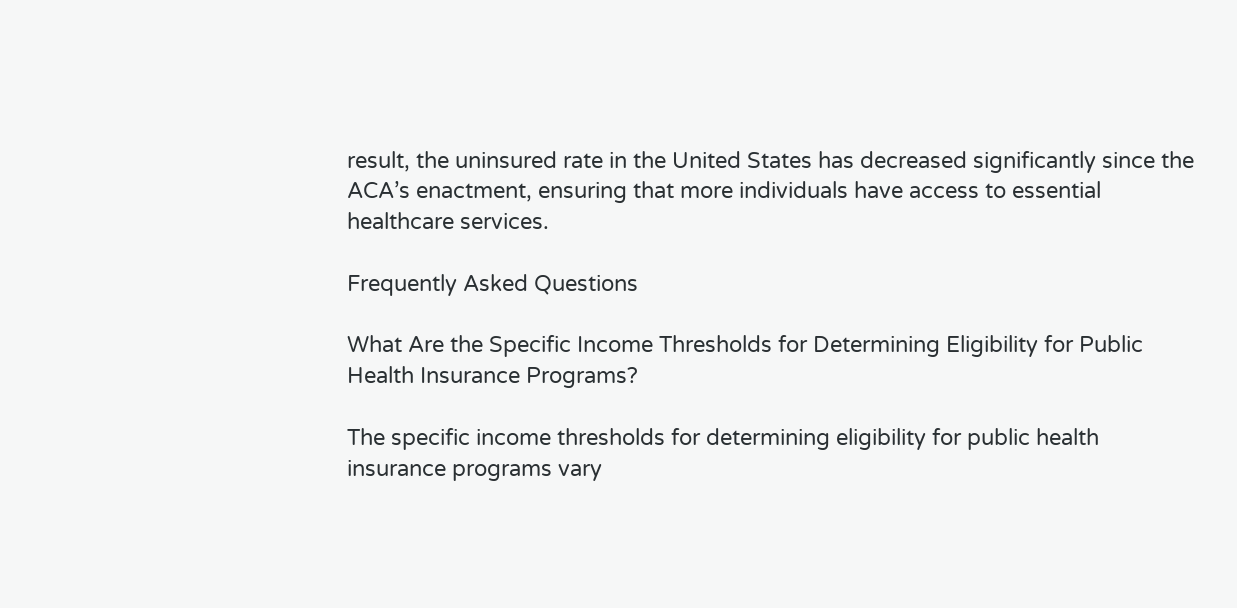result, the uninsured rate in the United States has decreased significantly since the ACA’s enactment, ensuring that more individuals have access to essential healthcare services.

Frequently Asked Questions

What Are the Specific Income Thresholds for Determining Eligibility for Public Health Insurance Programs?

The specific income thresholds for determining eligibility for public health insurance programs vary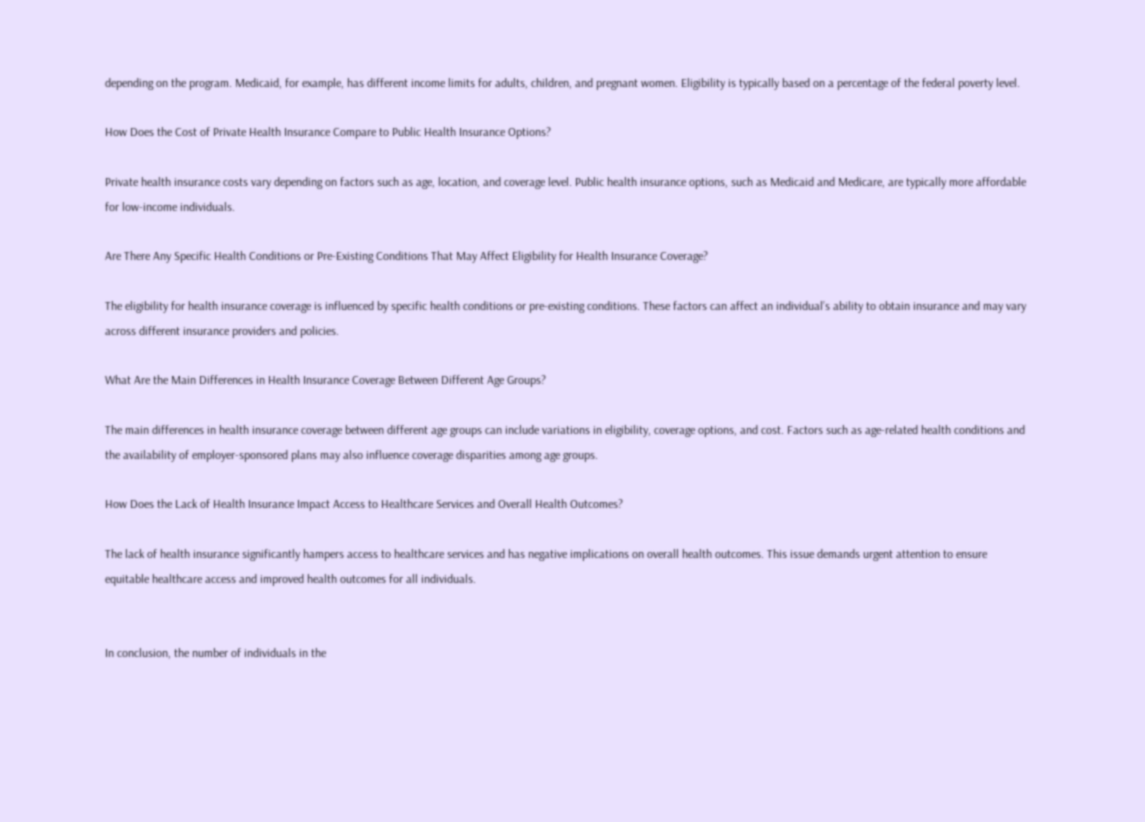depending on the program. Medicaid, for example, has different income limits for adults, children, and pregnant women. Eligibility is typically based on a percentage of the federal poverty level.

How Does the Cost of Private Health Insurance Compare to Public Health Insurance Options?

Private health insurance costs vary depending on factors such as age, location, and coverage level. Public health insurance options, such as Medicaid and Medicare, are typically more affordable for low-income individuals.

Are There Any Specific Health Conditions or Pre-Existing Conditions That May Affect Eligibility for Health Insurance Coverage?

The eligibility for health insurance coverage is influenced by specific health conditions or pre-existing conditions. These factors can affect an individual’s ability to obtain insurance and may vary across different insurance providers and policies.

What Are the Main Differences in Health Insurance Coverage Between Different Age Groups?

The main differences in health insurance coverage between different age groups can include variations in eligibility, coverage options, and cost. Factors such as age-related health conditions and the availability of employer-sponsored plans may also influence coverage disparities among age groups.

How Does the Lack of Health Insurance Impact Access to Healthcare Services and Overall Health Outcomes?

The lack of health insurance significantly hampers access to healthcare services and has negative implications on overall health outcomes. This issue demands urgent attention to ensure equitable healthcare access and improved health outcomes for all individuals.


In conclusion, the number of individuals in the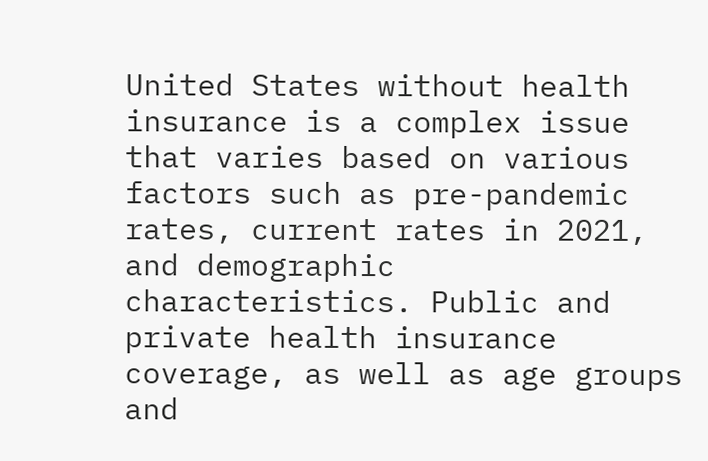United States without health insurance is a complex issue that varies based on various factors such as pre-pandemic rates, current rates in 2021, and demographic characteristics. Public and private health insurance coverage, as well as age groups and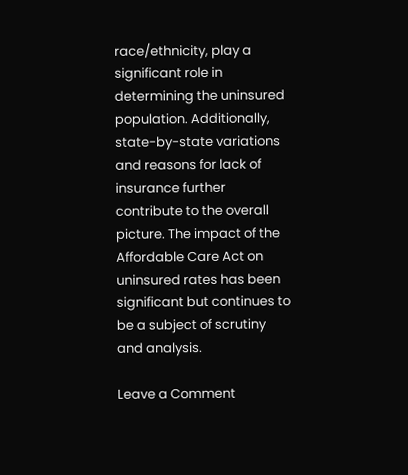race/ethnicity, play a significant role in determining the uninsured population. Additionally, state-by-state variations and reasons for lack of insurance further contribute to the overall picture. The impact of the Affordable Care Act on uninsured rates has been significant but continues to be a subject of scrutiny and analysis.

Leave a Comment